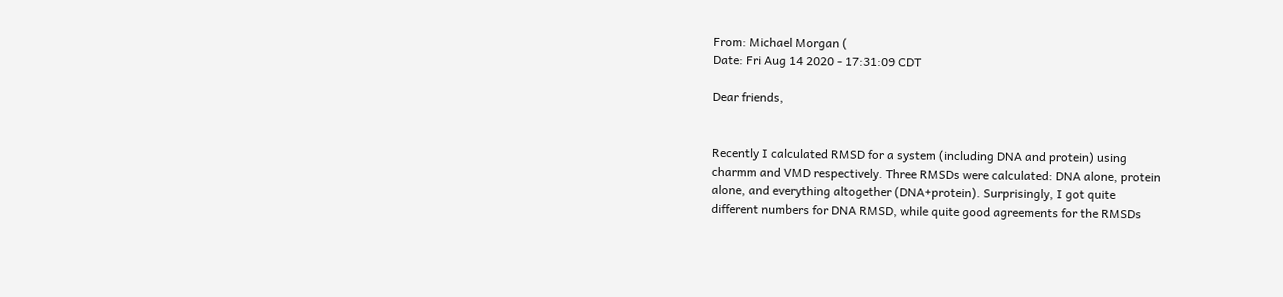From: Michael Morgan (
Date: Fri Aug 14 2020 - 17:31:09 CDT

Dear friends,


Recently I calculated RMSD for a system (including DNA and protein) using
charmm and VMD respectively. Three RMSDs were calculated: DNA alone, protein
alone, and everything altogether (DNA+protein). Surprisingly, I got quite
different numbers for DNA RMSD, while quite good agreements for the RMSDs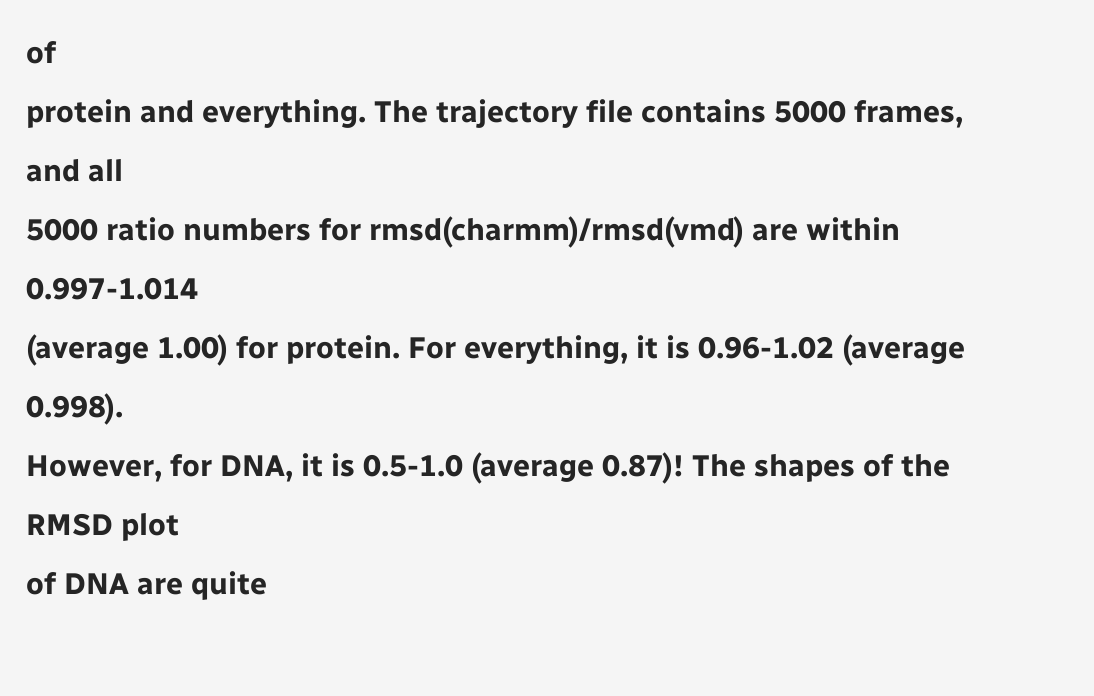of
protein and everything. The trajectory file contains 5000 frames, and all
5000 ratio numbers for rmsd(charmm)/rmsd(vmd) are within 0.997-1.014
(average 1.00) for protein. For everything, it is 0.96-1.02 (average 0.998).
However, for DNA, it is 0.5-1.0 (average 0.87)! The shapes of the RMSD plot
of DNA are quite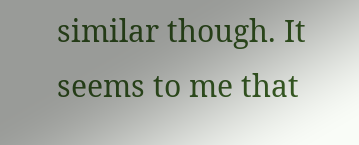similar though. It seems to me that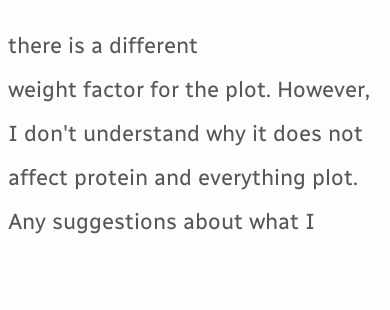there is a different
weight factor for the plot. However, I don't understand why it does not
affect protein and everything plot. Any suggestions about what I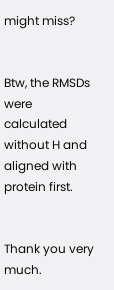might miss?


Btw, the RMSDs were calculated without H and aligned with protein first.


Thank you very much.